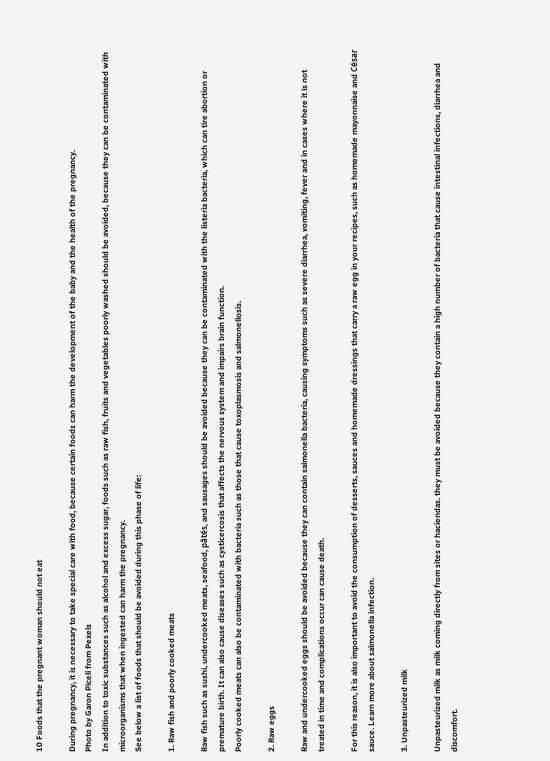10 Foods that the pregnant woman should not eat

During pregnancy, it is necessary to take special care with food, because certain foods can harm the development of the baby and the health of the pregnancy.
Photo by Garon Piceli from Pexels
In addition to toxic substances such as alcohol and excess sugar, foods such as raw fish, fruits and vegetables poorly washed should be avoided, because they can be contaminated with microorganisms that when ingested can harm the pregnancy.
See below a list of foods that should be avoided during this phase of life:

1. Raw fish and poorly cooked meats

Raw fish such as sushi, undercooked meats, seafood, pâtés, and sausages should be avoided because they can be contaminated with the listeria bacteria, which can tire abortion or premature birth. It can also cause diseases such as cysticercosis that affects the nervous system and impairs brain function.
Poorly cooked meats can also be contaminated with bacteria such as those that cause toxoplasmosis and salmonellosis.

2. Raw eggs

Raw and undercooked eggs should be avoided because they can contain salmonella bacteria, causing symptoms such as severe diarrhea, vomiting, fever and in cases where it is not treated in time and complications occur can cause death.

For this reason, it is also important to avoid the consumption of desserts, sauces and homemade dressings that carry a raw egg in your recipes, such as homemade mayonnaise and César sauce. Learn more about salmonella infection.

3. Unpasteurized milk

Unpasteurized milk as milk coming directly from sites or haciendas. they must be avoided because they contain a high number of bacteria that cause intestinal infections, diarrhea and discomfort.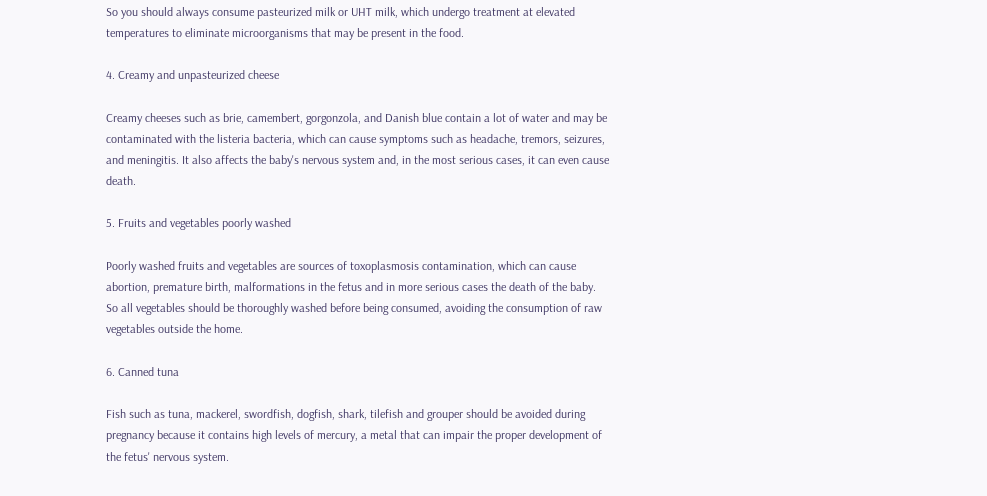So you should always consume pasteurized milk or UHT milk, which undergo treatment at elevated temperatures to eliminate microorganisms that may be present in the food.

4. Creamy and unpasteurized cheese

Creamy cheeses such as brie, camembert, gorgonzola, and Danish blue contain a lot of water and may be contaminated with the listeria bacteria, which can cause symptoms such as headache, tremors, seizures, and meningitis. It also affects the baby's nervous system and, in the most serious cases, it can even cause death.

5. Fruits and vegetables poorly washed

Poorly washed fruits and vegetables are sources of toxoplasmosis contamination, which can cause abortion, premature birth, malformations in the fetus and in more serious cases the death of the baby.
So all vegetables should be thoroughly washed before being consumed, avoiding the consumption of raw vegetables outside the home.

6. Canned tuna

Fish such as tuna, mackerel, swordfish, dogfish, shark, tilefish and grouper should be avoided during pregnancy because it contains high levels of mercury, a metal that can impair the proper development of the fetus' nervous system.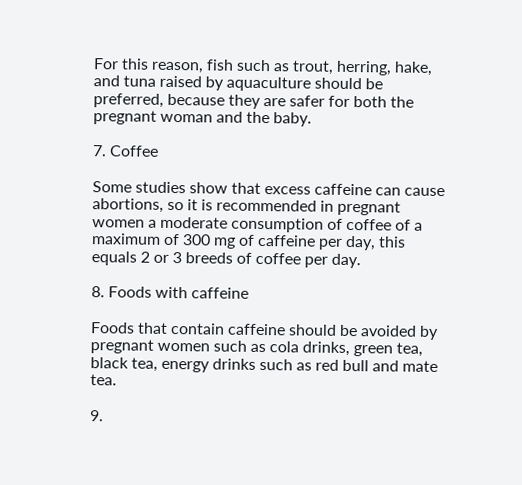For this reason, fish such as trout, herring, hake, and tuna raised by aquaculture should be preferred, because they are safer for both the pregnant woman and the baby.

7. Coffee

Some studies show that excess caffeine can cause abortions, so it is recommended in pregnant women a moderate consumption of coffee of a maximum of 300 mg of caffeine per day, this equals 2 or 3 breeds of coffee per day.

8. Foods with caffeine

Foods that contain caffeine should be avoided by pregnant women such as cola drinks, green tea, black tea, energy drinks such as red bull and mate tea.

9.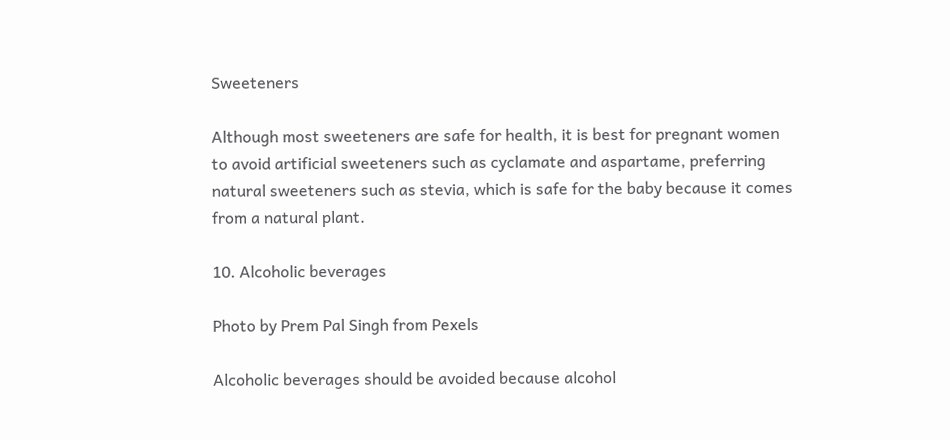Sweeteners

Although most sweeteners are safe for health, it is best for pregnant women to avoid artificial sweeteners such as cyclamate and aspartame, preferring natural sweeteners such as stevia, which is safe for the baby because it comes from a natural plant.

10. Alcoholic beverages

Photo by Prem Pal Singh from Pexels

Alcoholic beverages should be avoided because alcohol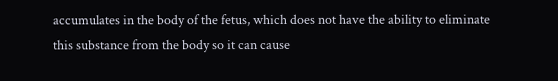accumulates in the body of the fetus, which does not have the ability to eliminate this substance from the body so it can cause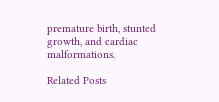premature birth, stunted growth, and cardiac malformations.

Related Posts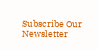Subscribe Our Newsletter